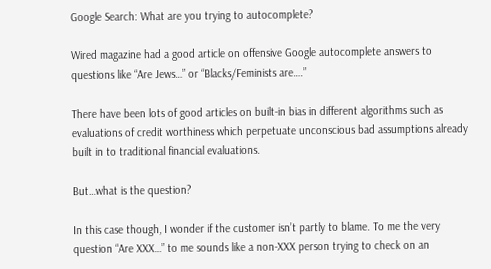Google Search: What are you trying to autocomplete?

Wired magazine had a good article on offensive Google autocomplete answers to questions like “Are Jews…” or “Blacks/Feminists are….”

There have been lots of good articles on built-in bias in different algorithms such as evaluations of credit worthiness which perpetuate unconscious bad assumptions already built in to traditional financial evaluations.

But…what is the question?

In this case though, I wonder if the customer isn’t partly to blame. To me the very question “Are XXX…” to me sounds like a non-XXX person trying to check on an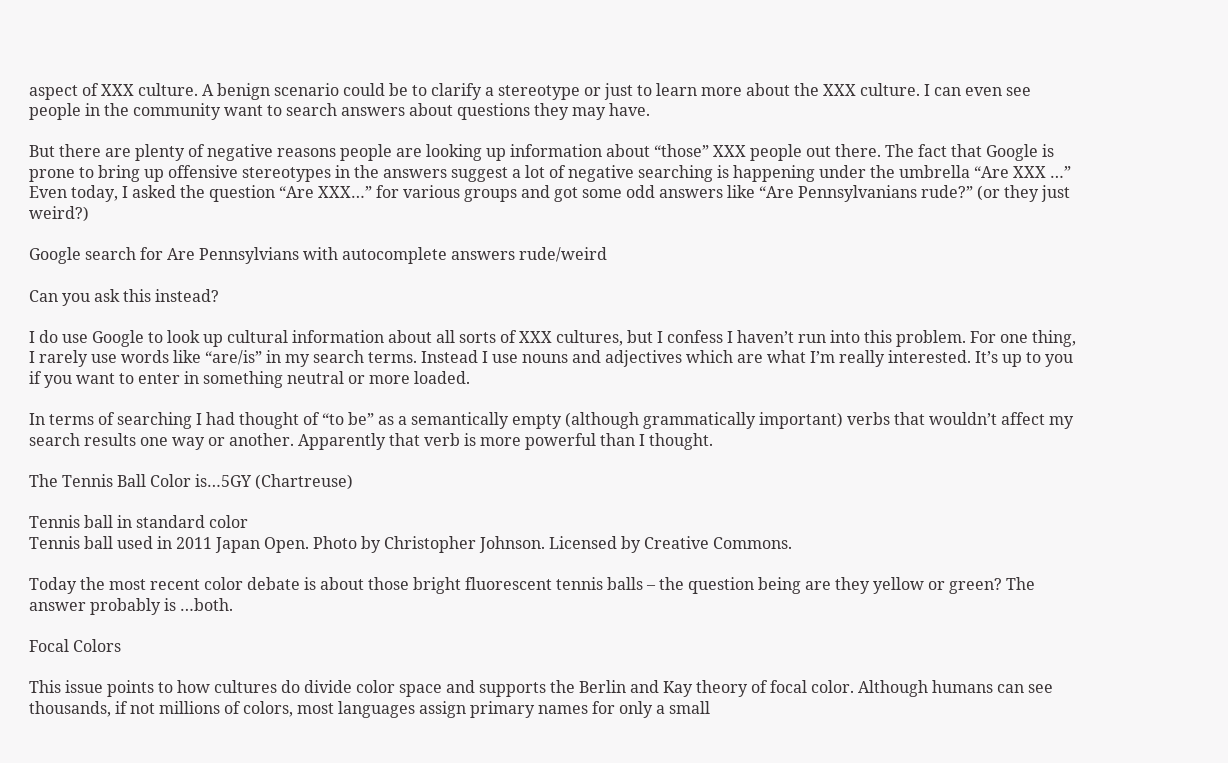aspect of XXX culture. A benign scenario could be to clarify a stereotype or just to learn more about the XXX culture. I can even see people in the community want to search answers about questions they may have.

But there are plenty of negative reasons people are looking up information about “those” XXX people out there. The fact that Google is prone to bring up offensive stereotypes in the answers suggest a lot of negative searching is happening under the umbrella “Are XXX …” Even today, I asked the question “Are XXX…” for various groups and got some odd answers like “Are Pennsylvanians rude?” (or they just weird?)

Google search for Are Pennsylvians with autocomplete answers rude/weird

Can you ask this instead?

I do use Google to look up cultural information about all sorts of XXX cultures, but I confess I haven’t run into this problem. For one thing, I rarely use words like “are/is” in my search terms. Instead I use nouns and adjectives which are what I’m really interested. It’s up to you if you want to enter in something neutral or more loaded.

In terms of searching I had thought of “to be” as a semantically empty (although grammatically important) verbs that wouldn’t affect my search results one way or another. Apparently that verb is more powerful than I thought.

The Tennis Ball Color is…5GY (Chartreuse)

Tennis ball in standard color
Tennis ball used in 2011 Japan Open. Photo by Christopher Johnson. Licensed by Creative Commons.

Today the most recent color debate is about those bright fluorescent tennis balls – the question being are they yellow or green? The answer probably is …both.

Focal Colors

This issue points to how cultures do divide color space and supports the Berlin and Kay theory of focal color. Although humans can see thousands, if not millions of colors, most languages assign primary names for only a small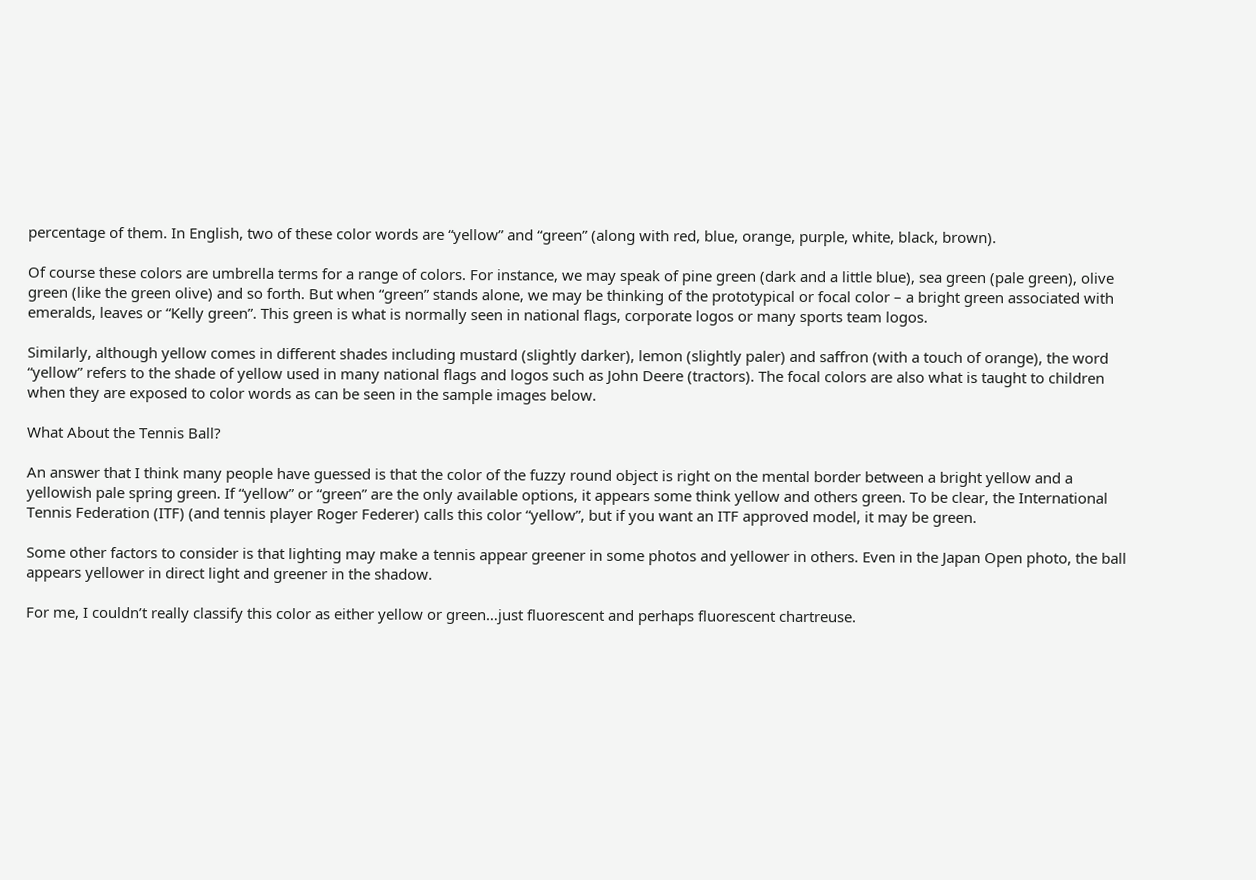percentage of them. In English, two of these color words are “yellow” and “green” (along with red, blue, orange, purple, white, black, brown).

Of course these colors are umbrella terms for a range of colors. For instance, we may speak of pine green (dark and a little blue), sea green (pale green), olive green (like the green olive) and so forth. But when “green” stands alone, we may be thinking of the prototypical or focal color – a bright green associated with emeralds, leaves or “Kelly green”. This green is what is normally seen in national flags, corporate logos or many sports team logos.

Similarly, although yellow comes in different shades including mustard (slightly darker), lemon (slightly paler) and saffron (with a touch of orange), the word “yellow” refers to the shade of yellow used in many national flags and logos such as John Deere (tractors). The focal colors are also what is taught to children when they are exposed to color words as can be seen in the sample images below.

What About the Tennis Ball?

An answer that I think many people have guessed is that the color of the fuzzy round object is right on the mental border between a bright yellow and a yellowish pale spring green. If “yellow” or “green” are the only available options, it appears some think yellow and others green. To be clear, the International Tennis Federation (ITF) (and tennis player Roger Federer) calls this color “yellow”, but if you want an ITF approved model, it may be green.

Some other factors to consider is that lighting may make a tennis appear greener in some photos and yellower in others. Even in the Japan Open photo, the ball appears yellower in direct light and greener in the shadow.

For me, I couldn’t really classify this color as either yellow or green…just fluorescent and perhaps fluorescent chartreuse.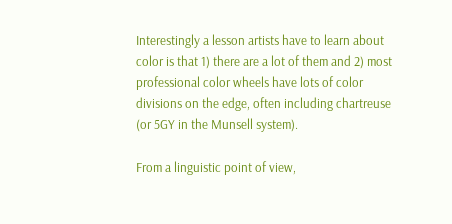Interestingly a lesson artists have to learn about color is that 1) there are a lot of them and 2) most professional color wheels have lots of color divisions on the edge, often including chartreuse (or 5GY in the Munsell system).

From a linguistic point of view,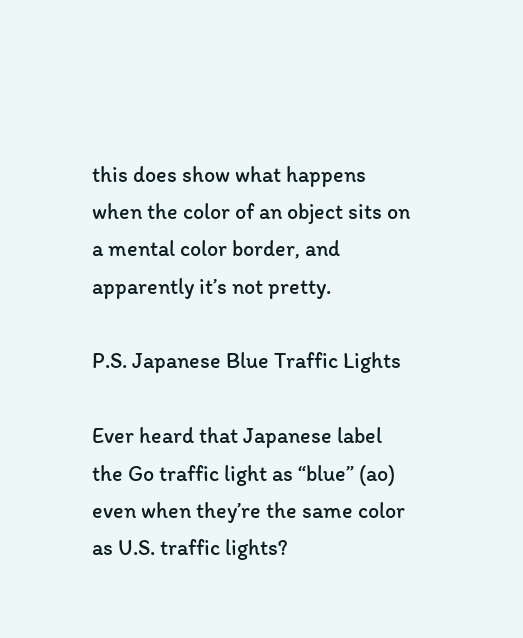this does show what happens when the color of an object sits on a mental color border, and apparently it’s not pretty.

P.S. Japanese Blue Traffic Lights

Ever heard that Japanese label the Go traffic light as “blue” (ao) even when they’re the same color as U.S. traffic lights?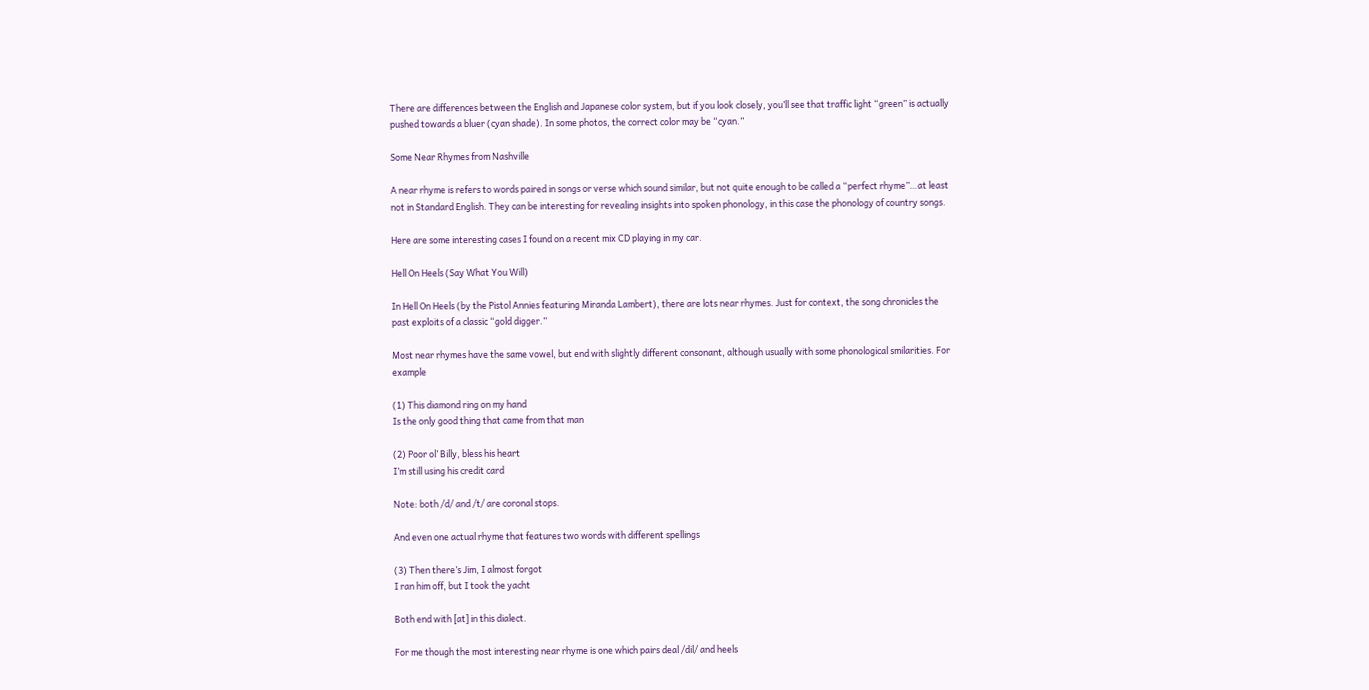There are differences between the English and Japanese color system, but if you look closely, you’ll see that traffic light “green” is actually pushed towards a bluer (cyan shade). In some photos, the correct color may be “cyan.”

Some Near Rhymes from Nashville

A near rhyme is refers to words paired in songs or verse which sound similar, but not quite enough to be called a “perfect rhyme”…at least not in Standard English. They can be interesting for revealing insights into spoken phonology, in this case the phonology of country songs.

Here are some interesting cases I found on a recent mix CD playing in my car.

Hell On Heels (Say What You Will)

In Hell On Heels (by the Pistol Annies featuring Miranda Lambert), there are lots near rhymes. Just for context, the song chronicles the past exploits of a classic “gold digger.”

Most near rhymes have the same vowel, but end with slightly different consonant, although usually with some phonological smilarities. For example

(1) This diamond ring on my hand
Is the only good thing that came from that man

(2) Poor ol’ Billy, bless his heart
I’m still using his credit card

Note: both /d/ and /t/ are coronal stops.

And even one actual rhyme that features two words with different spellings

(3) Then there’s Jim, I almost forgot
I ran him off, but I took the yacht

Both end with [at] in this dialect.

For me though the most interesting near rhyme is one which pairs deal /dil/ and heels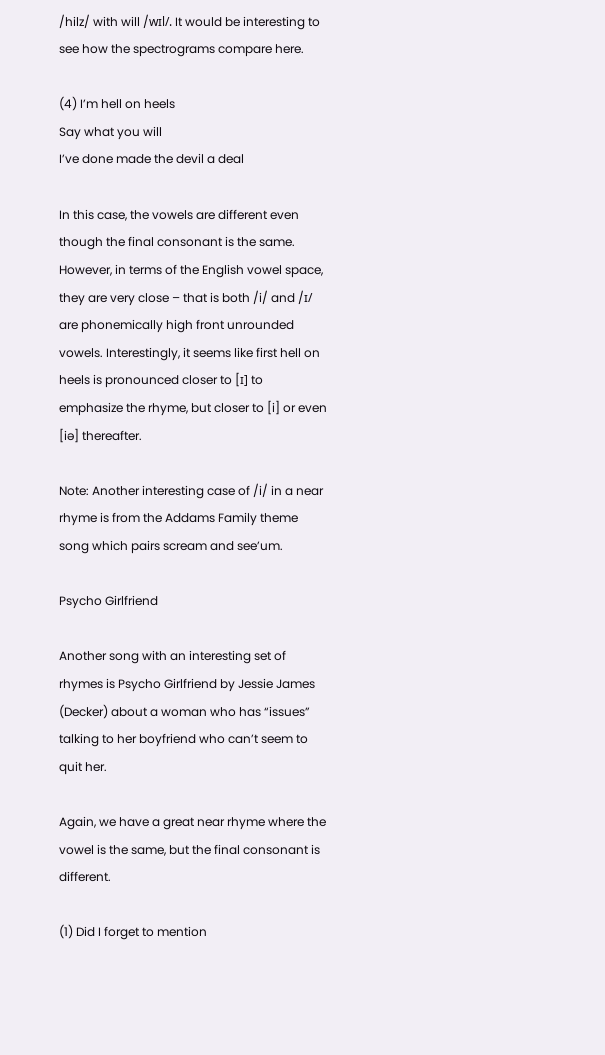/hilz/ with will /wɪl/. It would be interesting to see how the spectrograms compare here.

(4) I’m hell on heels
Say what you will
I’ve done made the devil a deal

In this case, the vowels are different even though the final consonant is the same. However, in terms of the English vowel space, they are very close – that is both /i/ and /ɪ/ are phonemically high front unrounded vowels. Interestingly, it seems like first hell on heels is pronounced closer to [ɪ] to emphasize the rhyme, but closer to [i] or even [iə] thereafter.

Note: Another interesting case of /i/ in a near rhyme is from the Addams Family theme song which pairs scream and see’um.

Psycho Girlfriend

Another song with an interesting set of rhymes is Psycho Girlfriend by Jessie James (Decker) about a woman who has “issues” talking to her boyfriend who can’t seem to quit her.

Again, we have a great near rhyme where the vowel is the same, but the final consonant is different.

(1) Did I forget to mention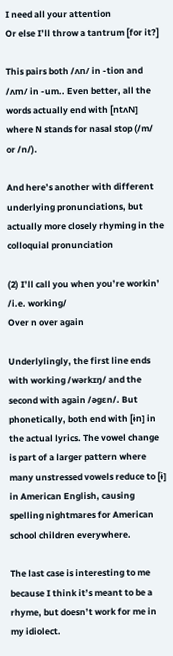I need all your attention
Or else I’ll throw a tantrum [for it?]

This pairs both /ʌn/ in -tion and /ʌm/ in -um.. Even better, all the words actually end with [ntʌN] where N stands for nasal stop (/m/ or /n/).

And here’s another with different underlying pronunciations, but actually more closely rhyming in the colloquial pronunciation

(2) I’ll call you when you’re workin’ /i.e. working/
Over n over again

Underlylingly, the first line ends with working /wərkɪŋ/ and the second with again /əgɛn/. But phonetically, both end with [ɨn] in the actual lyrics. The vowel change is part of a larger pattern where many unstressed vowels reduce to [ɨ] in American English, causing spelling nightmares for American school children everywhere.

The last case is interesting to me because I think it’s meant to be a rhyme, but doesn’t work for me in my idiolect.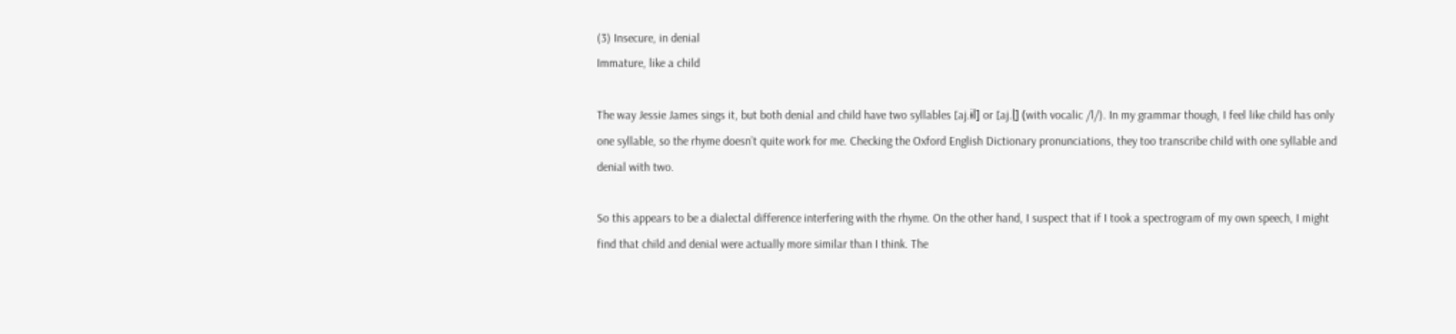(3) Insecure, in denial
Immature, like a child

The way Jessie James sings it, but both denial and child have two syllables [aj.ɨl] or [aj.l̩] (with vocalic /l/). In my grammar though, I feel like child has only one syllable, so the rhyme doesn’t quite work for me. Checking the Oxford English Dictionary pronunciations, they too transcribe child with one syllable and denial with two.

So this appears to be a dialectal difference interfering with the rhyme. On the other hand, I suspect that if I took a spectrogram of my own speech, I might find that child and denial were actually more similar than I think. The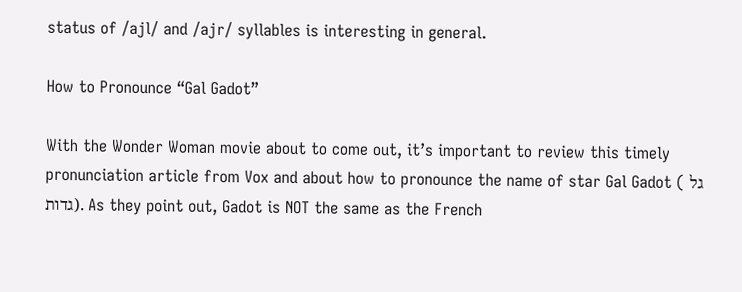status of /ajl/ and /ajr/ syllables is interesting in general.

How to Pronounce “Gal Gadot”

With the Wonder Woman movie about to come out, it’s important to review this timely pronunciation article from Vox and about how to pronounce the name of star Gal Gadot ( גל גדות). As they point out, Gadot is NOT the same as the French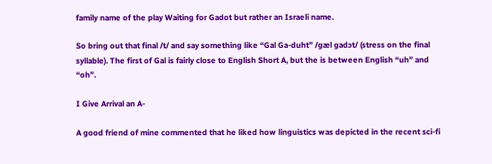family name of the play Waiting for Gadot but rather an Israeli name.

So bring out that final /t/ and say something like “Gal Ga-duht” /gæl gadɔt/ (stress on the final syllable). The first of Gal is fairly close to English Short A, but the is between English “uh” and “oh”.

I Give Arrival an A-

A good friend of mine commented that he liked how linguistics was depicted in the recent sci-fi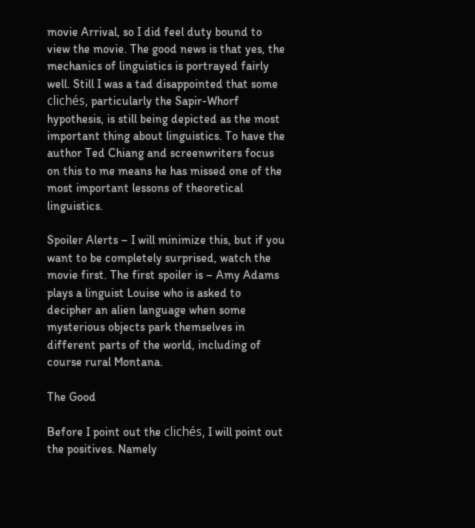movie Arrival, so I did feel duty bound to view the movie. The good news is that yes, the mechanics of linguistics is portrayed fairly well. Still I was a tad disappointed that some clichés, particularly the Sapir-Whorf hypothesis, is still being depicted as the most important thing about linguistics. To have the author Ted Chiang and screenwriters focus on this to me means he has missed one of the most important lessons of theoretical linguistics.

Spoiler Alerts – I will minimize this, but if you want to be completely surprised, watch the movie first. The first spoiler is – Amy Adams plays a linguist Louise who is asked to decipher an alien language when some mysterious objects park themselves in different parts of the world, including of course rural Montana.

The Good

Before I point out the clichés, I will point out the positives. Namely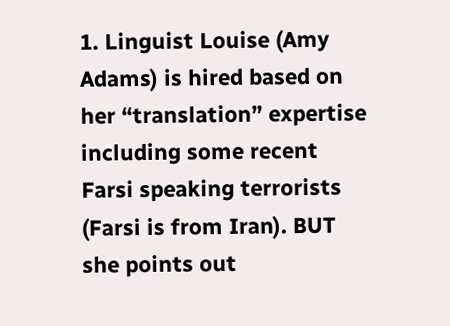1. Linguist Louise (Amy Adams) is hired based on her “translation” expertise including some recent Farsi speaking terrorists (Farsi is from Iran). BUT she points out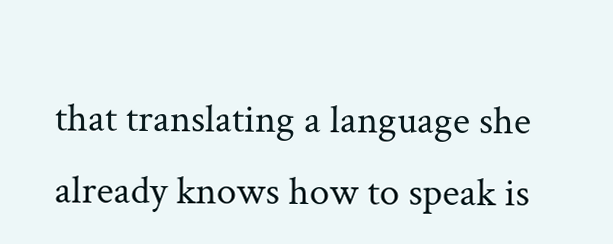that translating a language she already knows how to speak is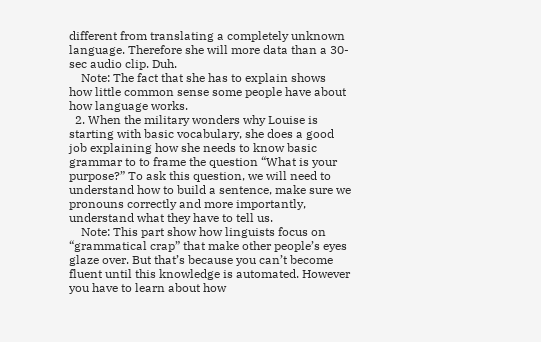different from translating a completely unknown language. Therefore she will more data than a 30-sec audio clip. Duh.
    Note: The fact that she has to explain shows how little common sense some people have about how language works.
  2. When the military wonders why Louise is starting with basic vocabulary, she does a good job explaining how she needs to know basic grammar to to frame the question “What is your purpose?” To ask this question, we will need to understand how to build a sentence, make sure we pronouns correctly and more importantly, understand what they have to tell us.
    Note: This part show how linguists focus on “grammatical crap” that make other people’s eyes glaze over. But that’s because you can’t become fluent until this knowledge is automated. However you have to learn about how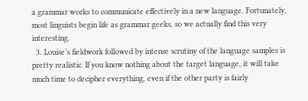a grammar works to communicate effectively in a new language. Fortunately, most linguists begin life as grammar geeks, so we actually find this very interesting.
  3. Louise’s fieldwork followed by intense scrutiny of the language samples is pretty realistic. If you know nothing about the target language, it will take much time to decipher everything, even if the other party is fairly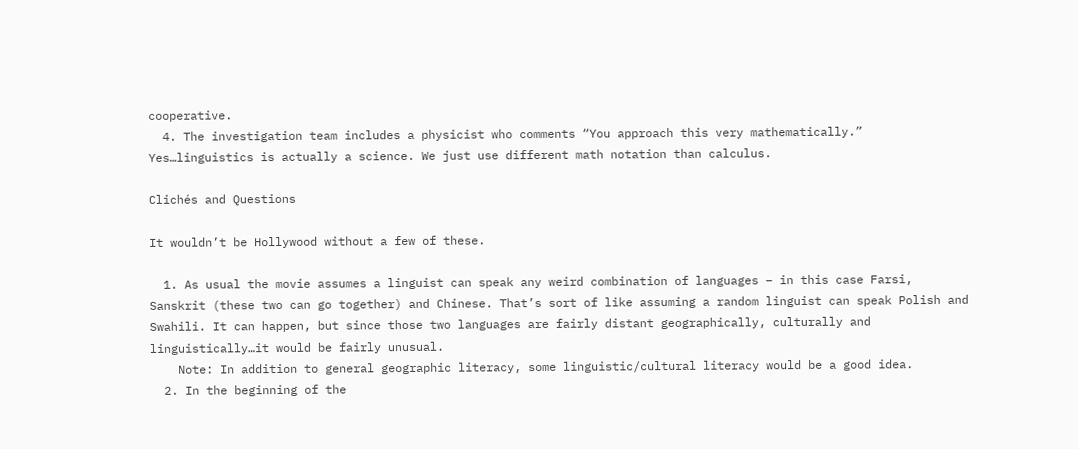cooperative.
  4. The investigation team includes a physicist who comments “You approach this very mathematically.” Yes…linguistics is actually a science. We just use different math notation than calculus.

Clichés and Questions

It wouldn’t be Hollywood without a few of these.

  1. As usual the movie assumes a linguist can speak any weird combination of languages – in this case Farsi, Sanskrit (these two can go together) and Chinese. That’s sort of like assuming a random linguist can speak Polish and Swahili. It can happen, but since those two languages are fairly distant geographically, culturally and linguistically…it would be fairly unusual.
    Note: In addition to general geographic literacy, some linguistic/cultural literacy would be a good idea.
  2. In the beginning of the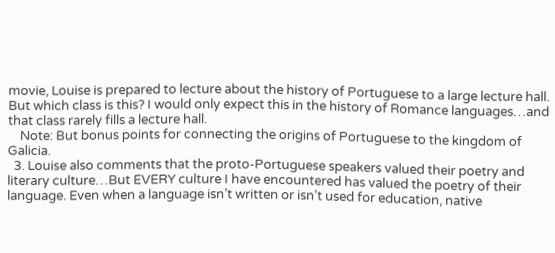movie, Louise is prepared to lecture about the history of Portuguese to a large lecture hall. But which class is this? I would only expect this in the history of Romance languages…and that class rarely fills a lecture hall.
    Note: But bonus points for connecting the origins of Portuguese to the kingdom of Galicia.
  3. Louise also comments that the proto-Portuguese speakers valued their poetry and literary culture…But EVERY culture I have encountered has valued the poetry of their language. Even when a language isn’t written or isn’t used for education, native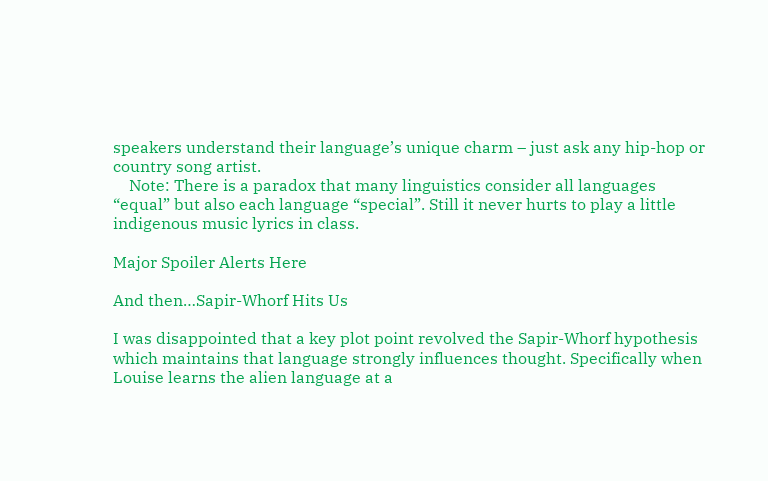speakers understand their language’s unique charm – just ask any hip-hop or country song artist.
    Note: There is a paradox that many linguistics consider all languages “equal” but also each language “special”. Still it never hurts to play a little indigenous music lyrics in class.

Major Spoiler Alerts Here

And then…Sapir-Whorf Hits Us

I was disappointed that a key plot point revolved the Sapir-Whorf hypothesis which maintains that language strongly influences thought. Specifically when Louise learns the alien language at a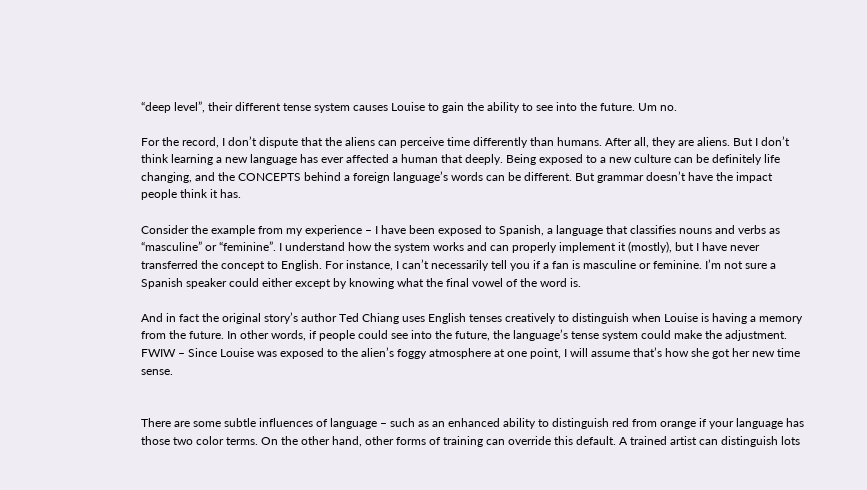“deep level”, their different tense system causes Louise to gain the ability to see into the future. Um no.

For the record, I don’t dispute that the aliens can perceive time differently than humans. After all, they are aliens. But I don’t think learning a new language has ever affected a human that deeply. Being exposed to a new culture can be definitely life changing, and the CONCEPTS behind a foreign language’s words can be different. But grammar doesn’t have the impact people think it has.

Consider the example from my experience – I have been exposed to Spanish, a language that classifies nouns and verbs as “masculine” or “feminine”. I understand how the system works and can properly implement it (mostly), but I have never transferred the concept to English. For instance, I can’t necessarily tell you if a fan is masculine or feminine. I’m not sure a Spanish speaker could either except by knowing what the final vowel of the word is.

And in fact the original story’s author Ted Chiang uses English tenses creatively to distinguish when Louise is having a memory from the future. In other words, if people could see into the future, the language’s tense system could make the adjustment. FWIW – Since Louise was exposed to the alien’s foggy atmosphere at one point, I will assume that’s how she got her new time sense.


There are some subtle influences of language – such as an enhanced ability to distinguish red from orange if your language has those two color terms. On the other hand, other forms of training can override this default. A trained artist can distinguish lots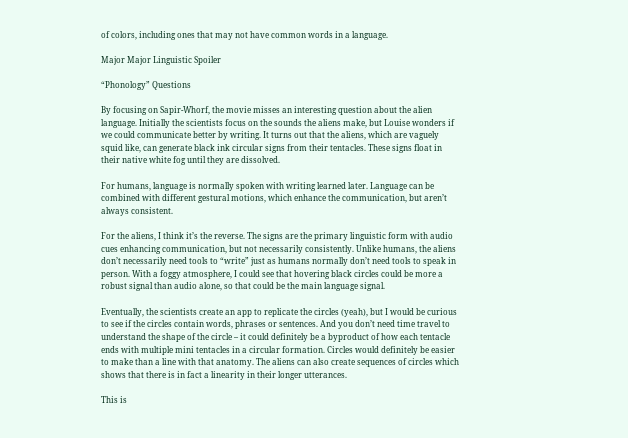of colors, including ones that may not have common words in a language.

Major Major Linguistic Spoiler

“Phonology” Questions

By focusing on Sapir-Whorf, the movie misses an interesting question about the alien language. Initially the scientists focus on the sounds the aliens make, but Louise wonders if we could communicate better by writing. It turns out that the aliens, which are vaguely squid like, can generate black ink circular signs from their tentacles. These signs float in their native white fog until they are dissolved.

For humans, language is normally spoken with writing learned later. Language can be combined with different gestural motions, which enhance the communication, but aren’t always consistent.

For the aliens, I think it’s the reverse. The signs are the primary linguistic form with audio cues enhancing communication, but not necessarily consistently. Unlike humans, the aliens don’t necessarily need tools to “write” just as humans normally don’t need tools to speak in person. With a foggy atmosphere, I could see that hovering black circles could be more a robust signal than audio alone, so that could be the main language signal.

Eventually, the scientists create an app to replicate the circles (yeah), but I would be curious to see if the circles contain words, phrases or sentences. And you don’t need time travel to understand the shape of the circle – it could definitely be a byproduct of how each tentacle ends with multiple mini tentacles in a circular formation. Circles would definitely be easier to make than a line with that anatomy. The aliens can also create sequences of circles which shows that there is in fact a linearity in their longer utterances.

This is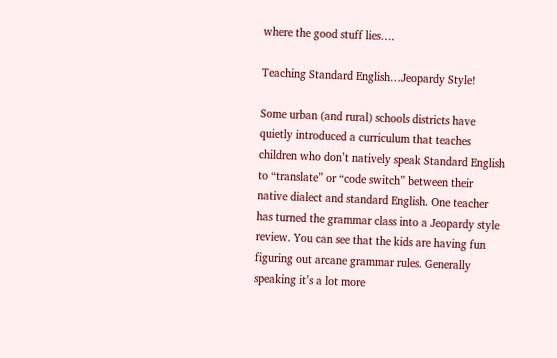where the good stuff lies….

Teaching Standard English…Jeopardy Style!

Some urban (and rural) schools districts have quietly introduced a curriculum that teaches children who don’t natively speak Standard English to “translate” or “code switch” between their native dialect and standard English. One teacher has turned the grammar class into a Jeopardy style review. You can see that the kids are having fun figuring out arcane grammar rules. Generally speaking it’s a lot more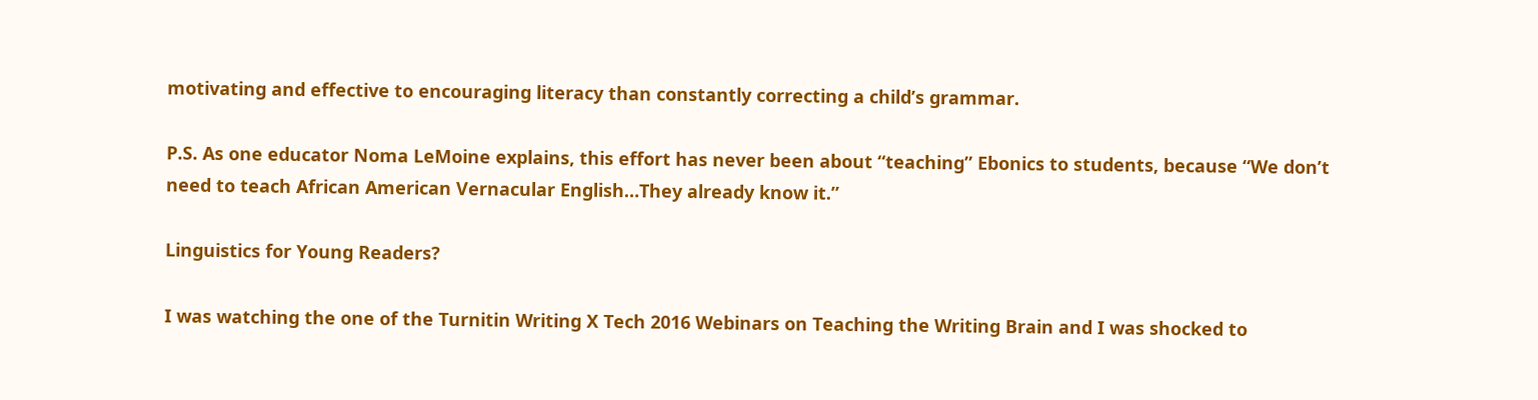motivating and effective to encouraging literacy than constantly correcting a child’s grammar.

P.S. As one educator Noma LeMoine explains, this effort has never been about “teaching” Ebonics to students, because “We don’t need to teach African American Vernacular English…They already know it.”

Linguistics for Young Readers?

I was watching the one of the Turnitin Writing X Tech 2016 Webinars on Teaching the Writing Brain and I was shocked to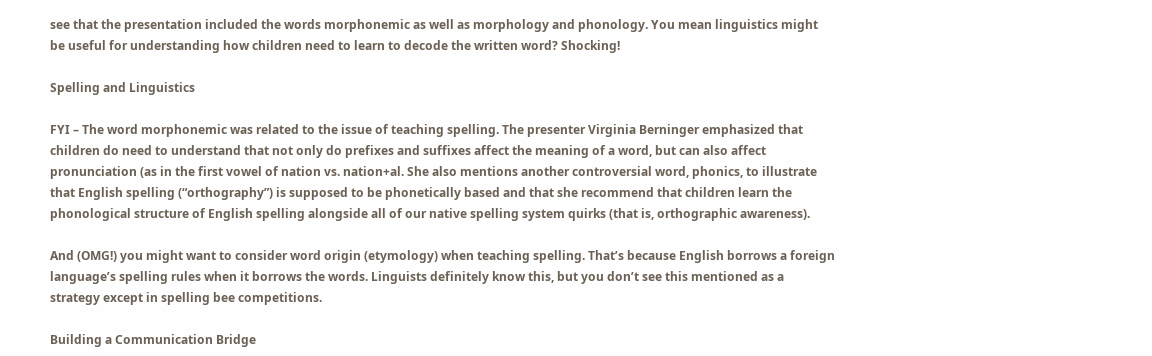see that the presentation included the words morphonemic as well as morphology and phonology. You mean linguistics might be useful for understanding how children need to learn to decode the written word? Shocking!

Spelling and Linguistics

FYI – The word morphonemic was related to the issue of teaching spelling. The presenter Virginia Berninger emphasized that children do need to understand that not only do prefixes and suffixes affect the meaning of a word, but can also affect pronunciation (as in the first vowel of nation vs. nation+al. She also mentions another controversial word, phonics, to illustrate that English spelling (“orthography”) is supposed to be phonetically based and that she recommend that children learn the phonological structure of English spelling alongside all of our native spelling system quirks (that is, orthographic awareness).

And (OMG!) you might want to consider word origin (etymology) when teaching spelling. That’s because English borrows a foreign language’s spelling rules when it borrows the words. Linguists definitely know this, but you don’t see this mentioned as a strategy except in spelling bee competitions.

Building a Communication Bridge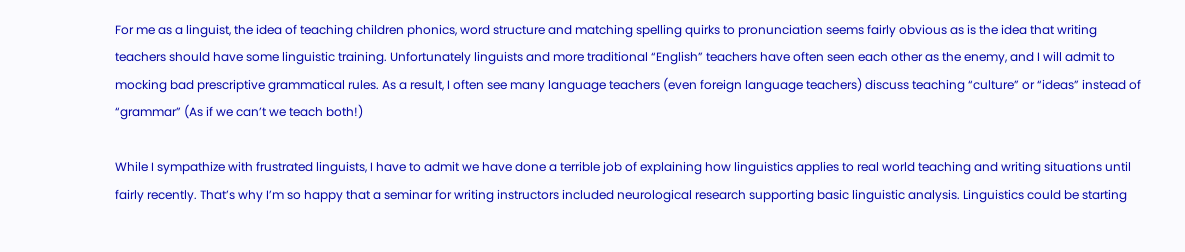For me as a linguist, the idea of teaching children phonics, word structure and matching spelling quirks to pronunciation seems fairly obvious as is the idea that writing teachers should have some linguistic training. Unfortunately linguists and more traditional “English” teachers have often seen each other as the enemy, and I will admit to mocking bad prescriptive grammatical rules. As a result, I often see many language teachers (even foreign language teachers) discuss teaching “culture” or “ideas” instead of “grammar” (As if we can’t we teach both!)

While I sympathize with frustrated linguists, I have to admit we have done a terrible job of explaining how linguistics applies to real world teaching and writing situations until fairly recently. That’s why I’m so happy that a seminar for writing instructors included neurological research supporting basic linguistic analysis. Linguistics could be starting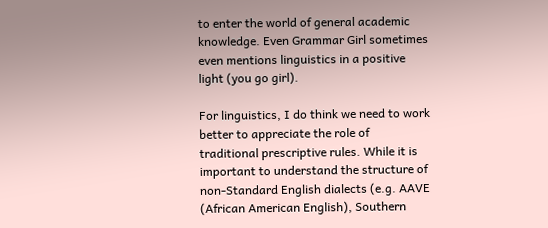to enter the world of general academic knowledge. Even Grammar Girl sometimes even mentions linguistics in a positive light (you go girl).

For linguistics, I do think we need to work better to appreciate the role of traditional prescriptive rules. While it is important to understand the structure of non-Standard English dialects (e.g. AAVE (African American English), Southern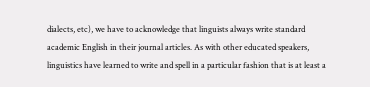dialects, etc), we have to acknowledge that linguists always write standard academic English in their journal articles. As with other educated speakers, linguistics have learned to write and spell in a particular fashion that is at least a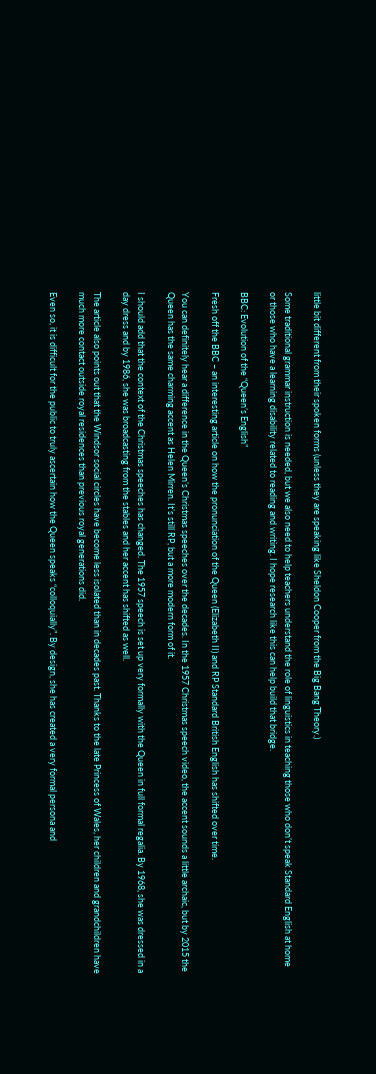little bit different from their spoken forms (unless they are speaking like Sheldon Cooper from the Big Bang Theory.)

Some traditional grammar instruction is needed, but we also need to help teachers understand the role of linguistics in teaching those who don’t speak Standard English at home or those who have a learning disability related to reading and writing. I hope research like this can help build that bridge.

BBC: Evolution of the “Queen’s English”

Fresh off the BBC – an interesting article on how the pronunciation of the Queen (Elizabeth II) and RP Standard British English has shifted over time.

You can definitely hear a difference in the Queen’s Christmas speeches over the decades. In the 1957 Christmas speech video, the accent sounds a little archaic, but by 2015 the Queen has the same charming accent as Helen Mirren. It’s still RP, but a more modern form of it.

I should add that the context of the Christmas speeches has changed. The 1957 speech is set up very formally with the Queen in full formal regalia. By 1968, she was dressed in a day dress and by 1986, she was broadcasting from the stables and her accent has shifted as well.

The article also points out that the Windsor social circles have become less isolated than in decades past. Thanks to the late Princess of Wales, her children and grandchildren have much more contact outside royal residences than previous royal generations did.

Even so, it is difficult for the public to truly ascertain how the Queen speaks “colloquially”. By design, she has created a very formal persona and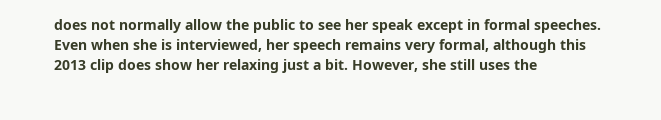does not normally allow the public to see her speak except in formal speeches. Even when she is interviewed, her speech remains very formal, although this 2013 clip does show her relaxing just a bit. However, she still uses the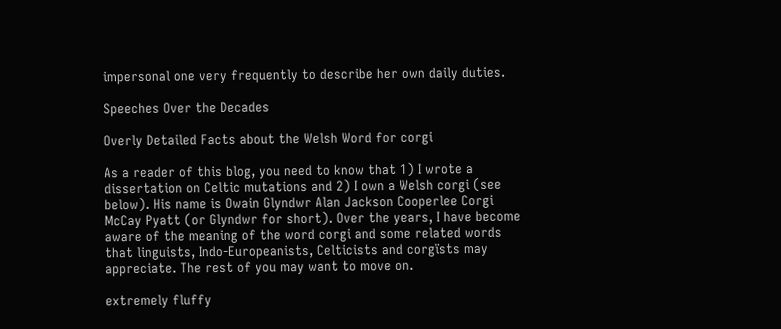impersonal one very frequently to describe her own daily duties.

Speeches Over the Decades

Overly Detailed Facts about the Welsh Word for corgi

As a reader of this blog, you need to know that 1) I wrote a dissertation on Celtic mutations and 2) I own a Welsh corgi (see below). His name is Owain Glyndwr Alan Jackson Cooperlee Corgi McCay Pyatt (or Glyndwr for short). Over the years, I have become aware of the meaning of the word corgi and some related words that linguists, Indo-Europeanists, Celticists and corgïsts may appreciate. The rest of you may want to move on.

extremely fluffy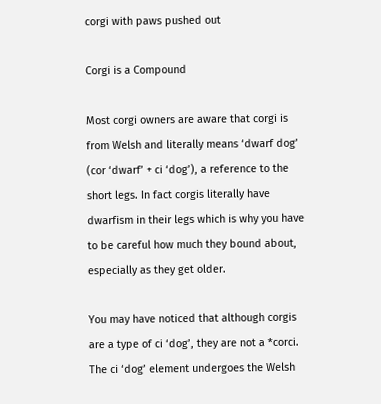corgi with paws pushed out

Corgi is a Compound

Most corgi owners are aware that corgi is from Welsh and literally means ‘dwarf dog’ (cor ‘dwarf’ + ci ‘dog’), a reference to the short legs. In fact corgis literally have dwarfism in their legs which is why you have to be careful how much they bound about, especially as they get older.

You may have noticed that although corgis are a type of ci ‘dog’, they are not a *corci. The ci ‘dog’ element undergoes the Welsh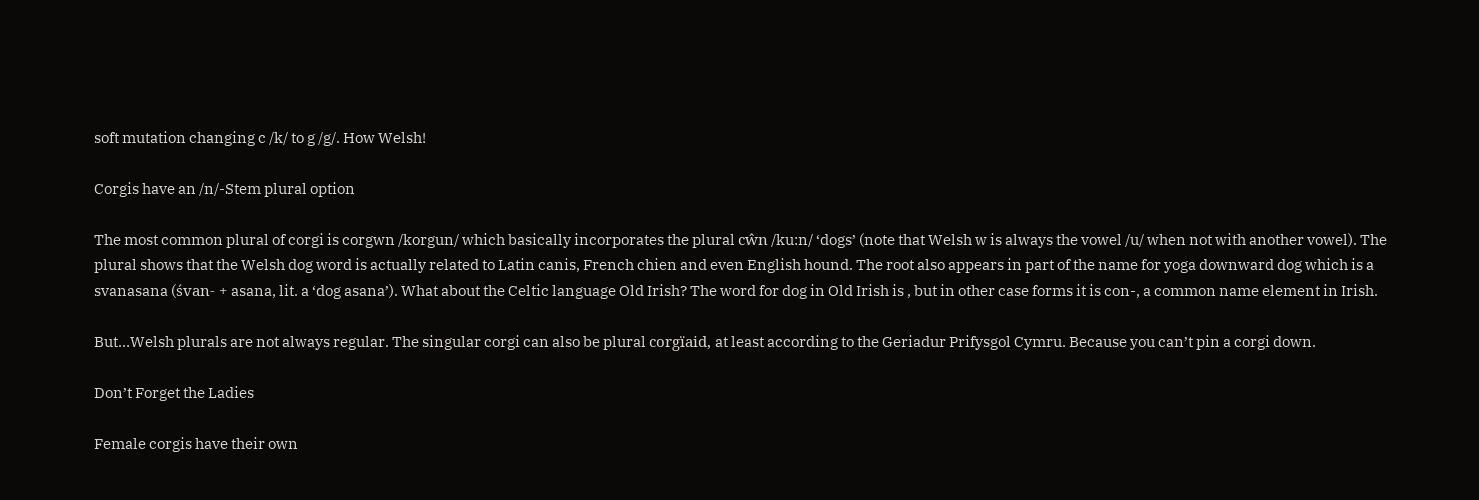soft mutation changing c /k/ to g /g/. How Welsh!

Corgis have an /n/-Stem plural option

The most common plural of corgi is corgwn /korgun/ which basically incorporates the plural cŵn /ku:n/ ‘dogs’ (note that Welsh w is always the vowel /u/ when not with another vowel). The plural shows that the Welsh dog word is actually related to Latin canis, French chien and even English hound. The root also appears in part of the name for yoga downward dog which is a svanasana (śvan- + asana, lit. a ‘dog asana’). What about the Celtic language Old Irish? The word for dog in Old Irish is , but in other case forms it is con-, a common name element in Irish.

But…Welsh plurals are not always regular. The singular corgi can also be plural corgïaid, at least according to the Geriadur Prifysgol Cymru. Because you can’t pin a corgi down.

Don’t Forget the Ladies

Female corgis have their own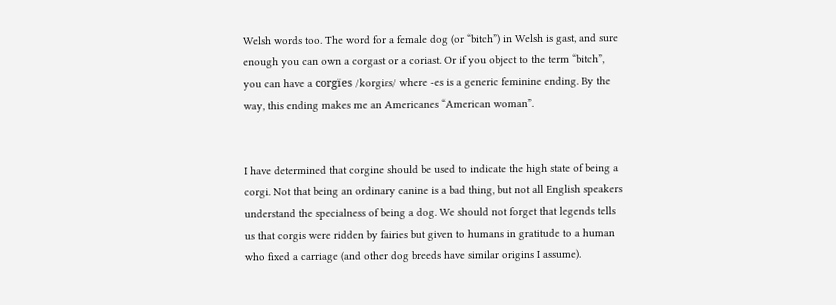Welsh words too. The word for a female dog (or “bitch”) in Welsh is gast, and sure enough you can own a corgast or a coriast. Or if you object to the term “bitch”, you can have a corgïes /korgiɛs/ where -es is a generic feminine ending. By the way, this ending makes me an Americanes “American woman”.


I have determined that corgine should be used to indicate the high state of being a corgi. Not that being an ordinary canine is a bad thing, but not all English speakers understand the specialness of being a dog. We should not forget that legends tells us that corgis were ridden by fairies but given to humans in gratitude to a human who fixed a carriage (and other dog breeds have similar origins I assume).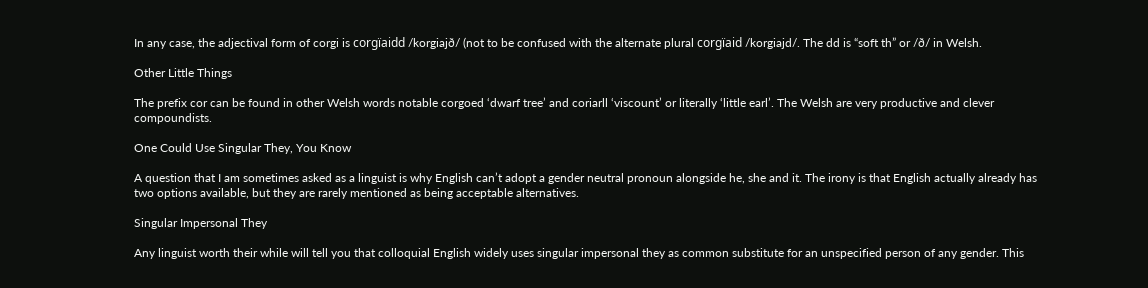In any case, the adjectival form of corgi is corgïaidd /korgiajð/ (not to be confused with the alternate plural corgïaid /korgiajd/. The dd is “soft th” or /ð/ in Welsh.

Other Little Things

The prefix cor can be found in other Welsh words notable corgoed ‘dwarf tree’ and coriarll ‘viscount’ or literally ‘little earl’. The Welsh are very productive and clever compoundists.

One Could Use Singular They, You Know

A question that I am sometimes asked as a linguist is why English can’t adopt a gender neutral pronoun alongside he, she and it. The irony is that English actually already has two options available, but they are rarely mentioned as being acceptable alternatives.

Singular Impersonal They

Any linguist worth their while will tell you that colloquial English widely uses singular impersonal they as common substitute for an unspecified person of any gender. This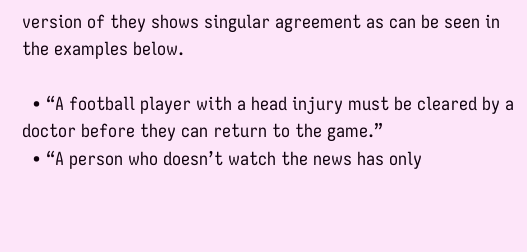version of they shows singular agreement as can be seen in the examples below.

  • “A football player with a head injury must be cleared by a doctor before they can return to the game.”
  • “A person who doesn’t watch the news has only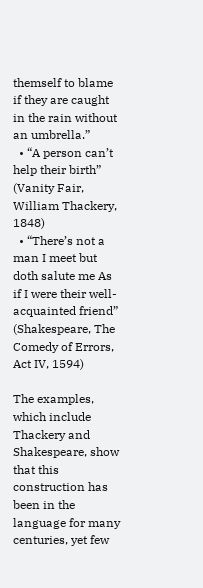themself to blame if they are caught in the rain without an umbrella.”
  • “A person can’t help their birth” (Vanity Fair, William Thackery, 1848)
  • “There’s not a man I meet but doth salute me As if I were their well-acquainted friend” (Shakespeare, The Comedy of Errors, Act IV, 1594)

The examples, which include Thackery and Shakespeare, show that this construction has been in the language for many centuries, yet few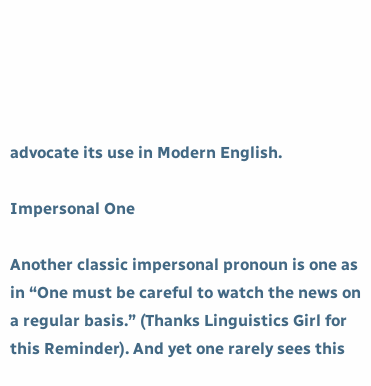advocate its use in Modern English.

Impersonal One

Another classic impersonal pronoun is one as in “One must be careful to watch the news on a regular basis.” (Thanks Linguistics Girl for this Reminder). And yet one rarely sees this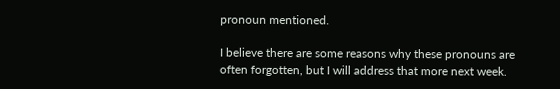pronoun mentioned.

I believe there are some reasons why these pronouns are often forgotten, but I will address that more next week.